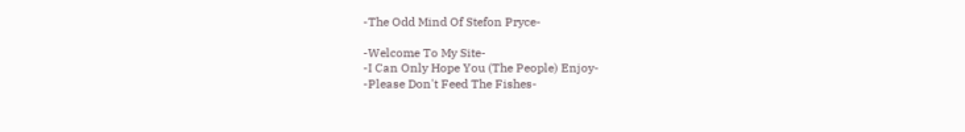-The Odd Mind Of Stefon Pryce-

-Welcome To My Site-
-I Can Only Hope You (The People) Enjoy-
-Please Don't Feed The Fishes-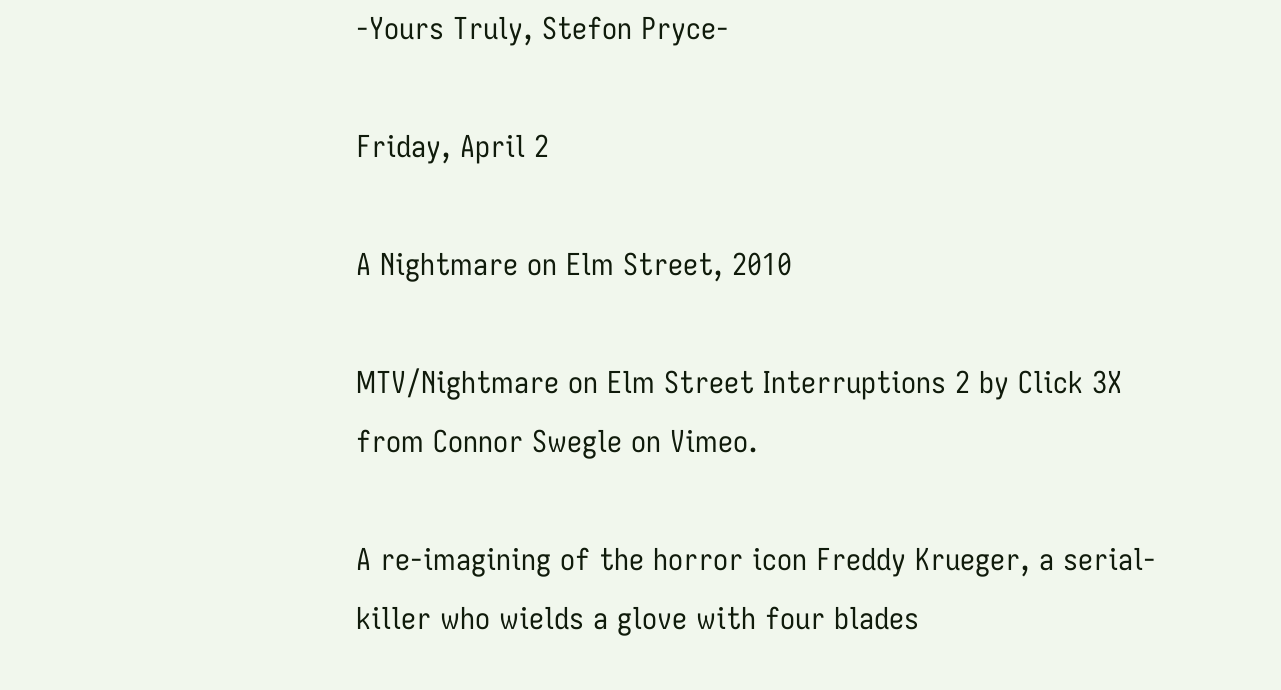-Yours Truly, Stefon Pryce-

Friday, April 2

A Nightmare on Elm Street, 2010

MTV/Nightmare on Elm Street Interruptions 2 by Click 3X from Connor Swegle on Vimeo.

A re-imagining of the horror icon Freddy Krueger, a serial-killer who wields a glove with four blades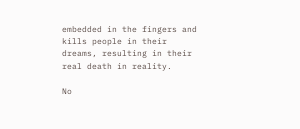embedded in the fingers and kills people in their dreams, resulting in their real death in reality.

No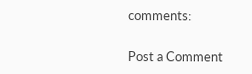comments:

Post a Comment